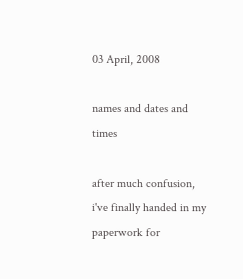03 April, 2008

names and dates and times

after much confusion, i've finally handed in my paperwork for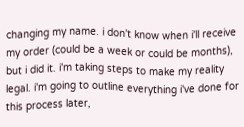changing my name. i don't know when i'll receive my order (could be a week or could be months), but i did it. i'm taking steps to make my reality legal. i'm going to outline everything i've done for this process later,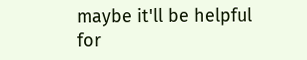maybe it'll be helpful for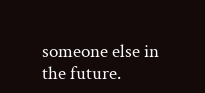someone else in the future.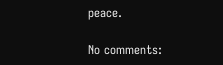peace.

No comments: